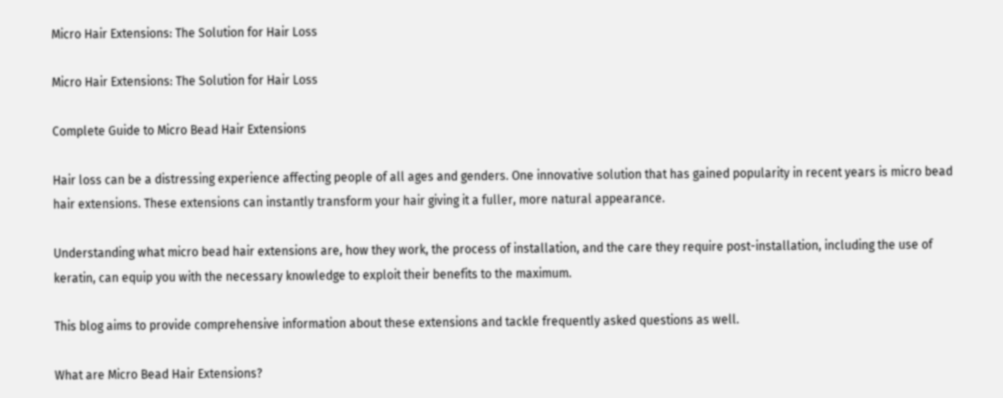Micro Hair Extensions: The Solution for Hair Loss

Micro Hair Extensions: The Solution for Hair Loss

Complete Guide to Micro Bead Hair Extensions

Hair loss can be a distressing experience affecting people of all ages and genders. One innovative solution that has gained popularity in recent years is micro bead hair extensions. These extensions can instantly transform your hair giving it a fuller, more natural appearance.

Understanding what micro bead hair extensions are, how they work, the process of installation, and the care they require post-installation, including the use of keratin, can equip you with the necessary knowledge to exploit their benefits to the maximum.

This blog aims to provide comprehensive information about these extensions and tackle frequently asked questions as well.

What are Micro Bead Hair Extensions?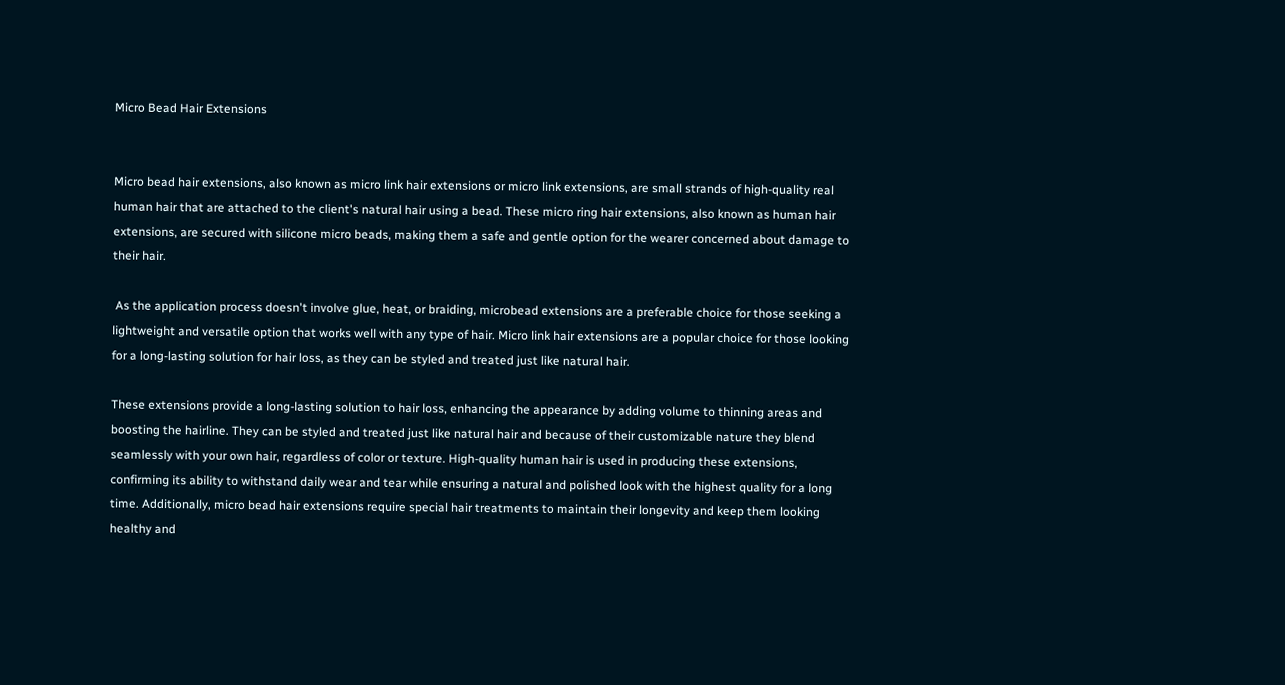Micro Bead Hair Extensions


Micro bead hair extensions, also known as micro link hair extensions or micro link extensions, are small strands of high-quality real human hair that are attached to the client's natural hair using a bead. These micro ring hair extensions, also known as human hair extensions, are secured with silicone micro beads, making them a safe and gentle option for the wearer concerned about damage to their hair.

 As the application process doesn't involve glue, heat, or braiding, microbead extensions are a preferable choice for those seeking a lightweight and versatile option that works well with any type of hair. Micro link hair extensions are a popular choice for those looking for a long-lasting solution for hair loss, as they can be styled and treated just like natural hair.

These extensions provide a long-lasting solution to hair loss, enhancing the appearance by adding volume to thinning areas and boosting the hairline. They can be styled and treated just like natural hair and because of their customizable nature they blend seamlessly with your own hair, regardless of color or texture. High-quality human hair is used in producing these extensions, confirming its ability to withstand daily wear and tear while ensuring a natural and polished look with the highest quality for a long time. Additionally, micro bead hair extensions require special hair treatments to maintain their longevity and keep them looking healthy and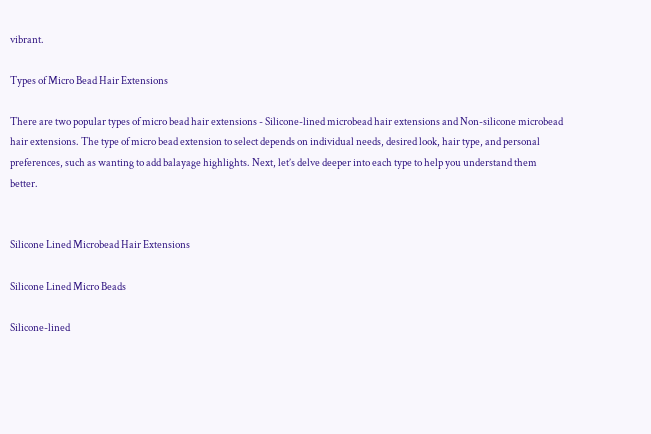vibrant.

Types of Micro Bead Hair Extensions

There are two popular types of micro bead hair extensions - Silicone-lined microbead hair extensions and Non-silicone microbead hair extensions. The type of micro bead extension to select depends on individual needs, desired look, hair type, and personal preferences, such as wanting to add balayage highlights. Next, let’s delve deeper into each type to help you understand them better.


Silicone Lined Microbead Hair Extensions

Silicone Lined Micro Beads

Silicone-lined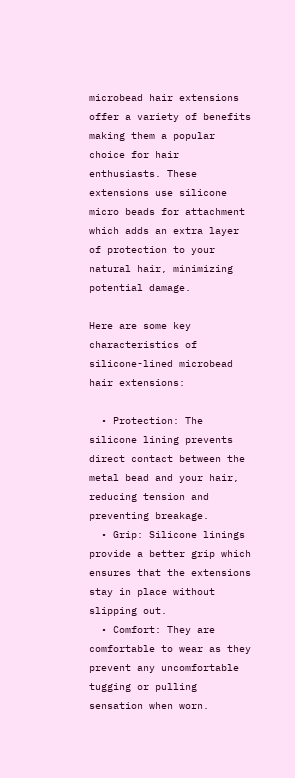microbead hair extensions offer a variety of benefits making them a popular choice for hair enthusiasts. These extensions use silicone micro beads for attachment which adds an extra layer of protection to your natural hair, minimizing potential damage.

Here are some key characteristics of silicone-lined microbead hair extensions:

  • Protection: The silicone lining prevents direct contact between the metal bead and your hair, reducing tension and preventing breakage.
  • Grip: Silicone linings provide a better grip which ensures that the extensions stay in place without slipping out.
  • Comfort: They are comfortable to wear as they prevent any uncomfortable tugging or pulling sensation when worn.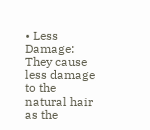• Less Damage: They cause less damage to the natural hair as the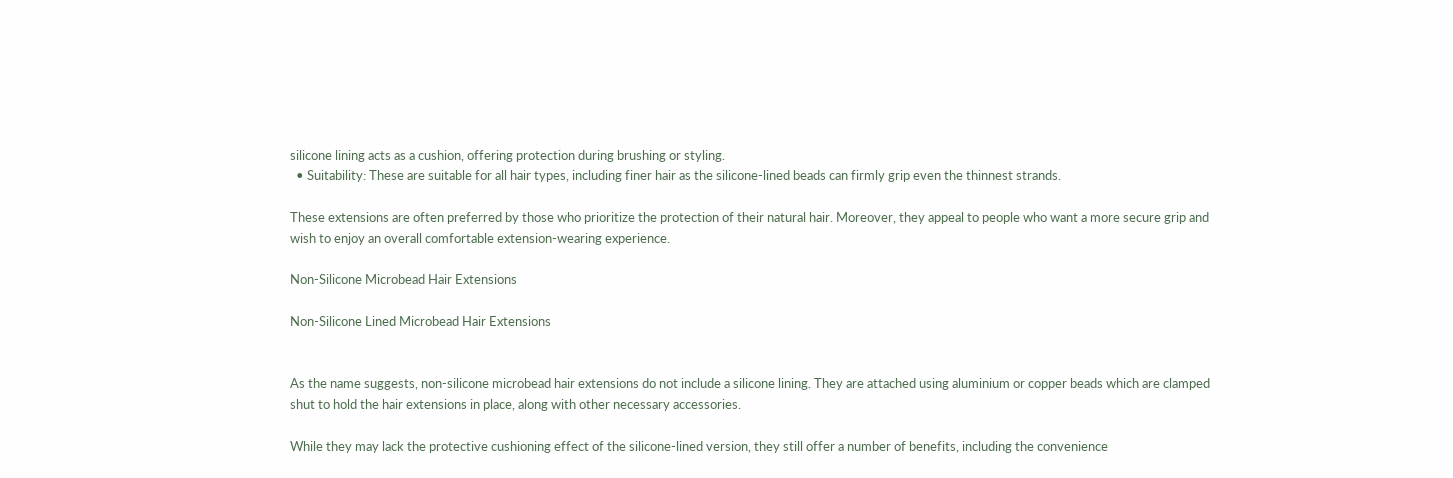silicone lining acts as a cushion, offering protection during brushing or styling.
  • Suitability: These are suitable for all hair types, including finer hair as the silicone-lined beads can firmly grip even the thinnest strands.

These extensions are often preferred by those who prioritize the protection of their natural hair. Moreover, they appeal to people who want a more secure grip and wish to enjoy an overall comfortable extension-wearing experience.

Non-Silicone Microbead Hair Extensions

Non-Silicone Lined Microbead Hair Extensions


As the name suggests, non-silicone microbead hair extensions do not include a silicone lining. They are attached using aluminium or copper beads which are clamped shut to hold the hair extensions in place, along with other necessary accessories.

While they may lack the protective cushioning effect of the silicone-lined version, they still offer a number of benefits, including the convenience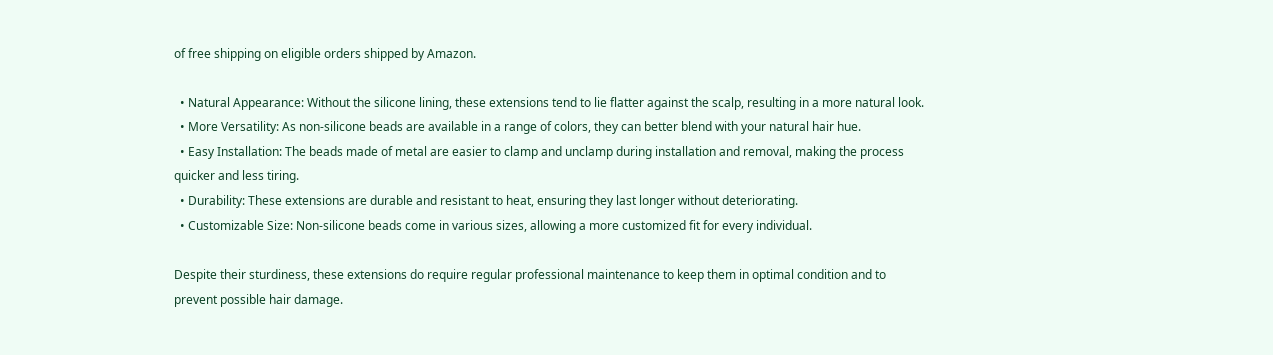of free shipping on eligible orders shipped by Amazon.

  • Natural Appearance: Without the silicone lining, these extensions tend to lie flatter against the scalp, resulting in a more natural look.
  • More Versatility: As non-silicone beads are available in a range of colors, they can better blend with your natural hair hue.
  • Easy Installation: The beads made of metal are easier to clamp and unclamp during installation and removal, making the process quicker and less tiring.
  • Durability: These extensions are durable and resistant to heat, ensuring they last longer without deteriorating.
  • Customizable Size: Non-silicone beads come in various sizes, allowing a more customized fit for every individual.

Despite their sturdiness, these extensions do require regular professional maintenance to keep them in optimal condition and to prevent possible hair damage.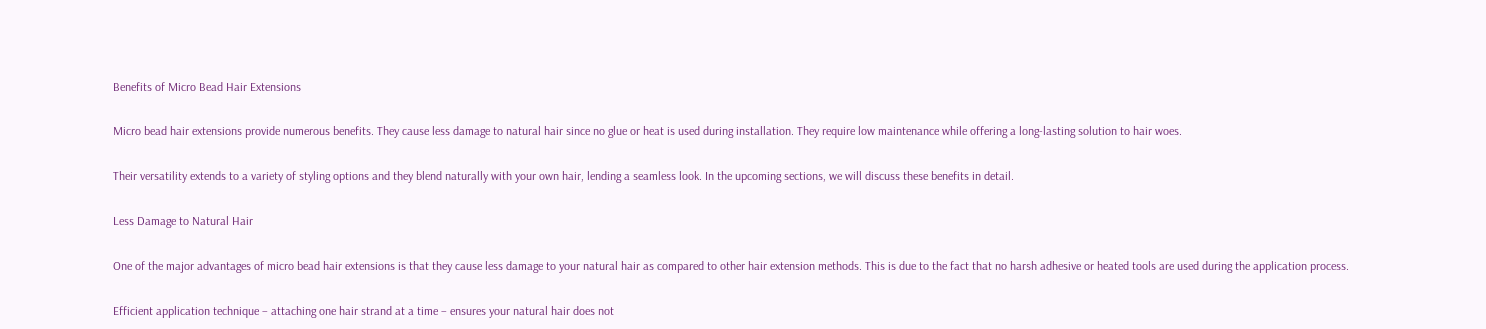Benefits of Micro Bead Hair Extensions

Micro bead hair extensions provide numerous benefits. They cause less damage to natural hair since no glue or heat is used during installation. They require low maintenance while offering a long-lasting solution to hair woes.

Their versatility extends to a variety of styling options and they blend naturally with your own hair, lending a seamless look. In the upcoming sections, we will discuss these benefits in detail.

Less Damage to Natural Hair

One of the major advantages of micro bead hair extensions is that they cause less damage to your natural hair as compared to other hair extension methods. This is due to the fact that no harsh adhesive or heated tools are used during the application process.

Efficient application technique – attaching one hair strand at a time – ensures your natural hair does not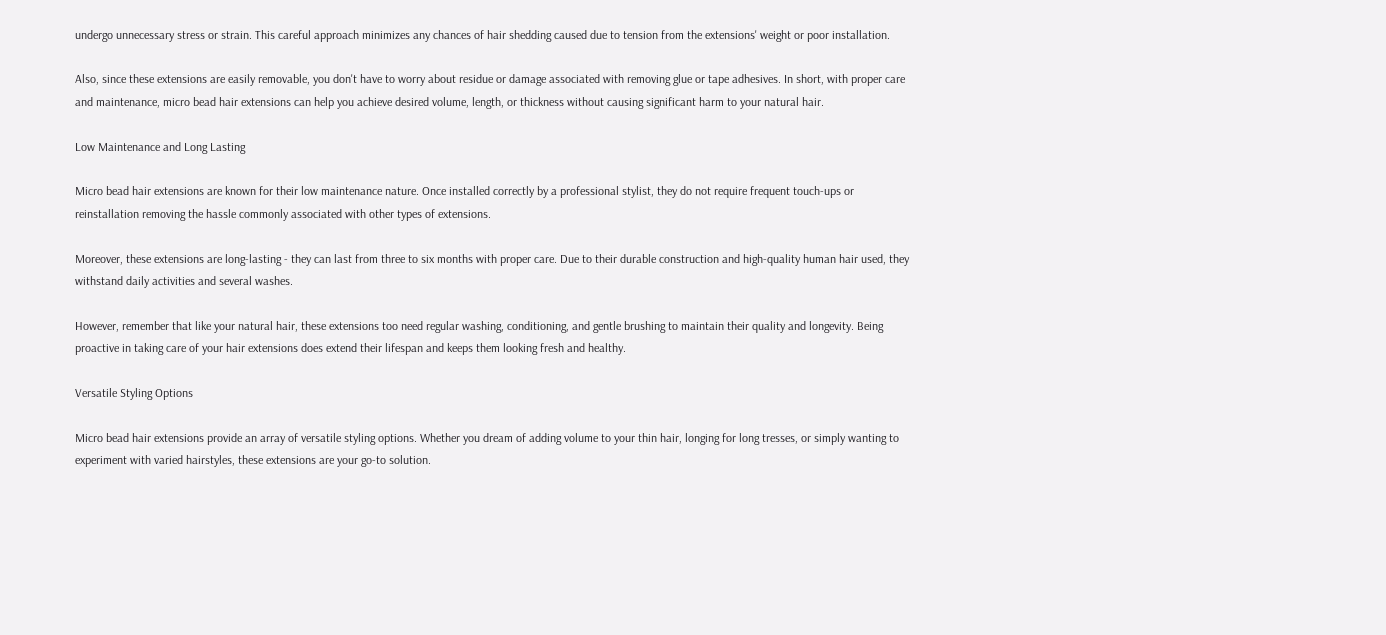undergo unnecessary stress or strain. This careful approach minimizes any chances of hair shedding caused due to tension from the extensions' weight or poor installation.

Also, since these extensions are easily removable, you don't have to worry about residue or damage associated with removing glue or tape adhesives. In short, with proper care and maintenance, micro bead hair extensions can help you achieve desired volume, length, or thickness without causing significant harm to your natural hair.

Low Maintenance and Long Lasting

Micro bead hair extensions are known for their low maintenance nature. Once installed correctly by a professional stylist, they do not require frequent touch-ups or reinstallation removing the hassle commonly associated with other types of extensions.

Moreover, these extensions are long-lasting - they can last from three to six months with proper care. Due to their durable construction and high-quality human hair used, they withstand daily activities and several washes.

However, remember that like your natural hair, these extensions too need regular washing, conditioning, and gentle brushing to maintain their quality and longevity. Being proactive in taking care of your hair extensions does extend their lifespan and keeps them looking fresh and healthy.

Versatile Styling Options

Micro bead hair extensions provide an array of versatile styling options. Whether you dream of adding volume to your thin hair, longing for long tresses, or simply wanting to experiment with varied hairstyles, these extensions are your go-to solution.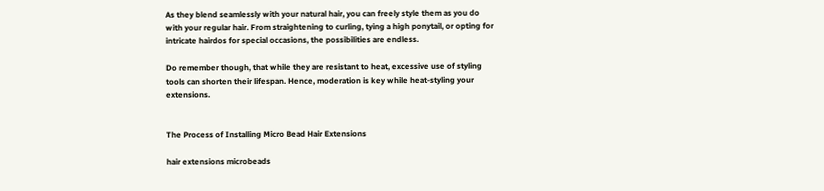As they blend seamlessly with your natural hair, you can freely style them as you do with your regular hair. From straightening to curling, tying a high ponytail, or opting for intricate hairdos for special occasions, the possibilities are endless.

Do remember though, that while they are resistant to heat, excessive use of styling tools can shorten their lifespan. Hence, moderation is key while heat-styling your extensions.


The Process of Installing Micro Bead Hair Extensions

hair extensions microbeads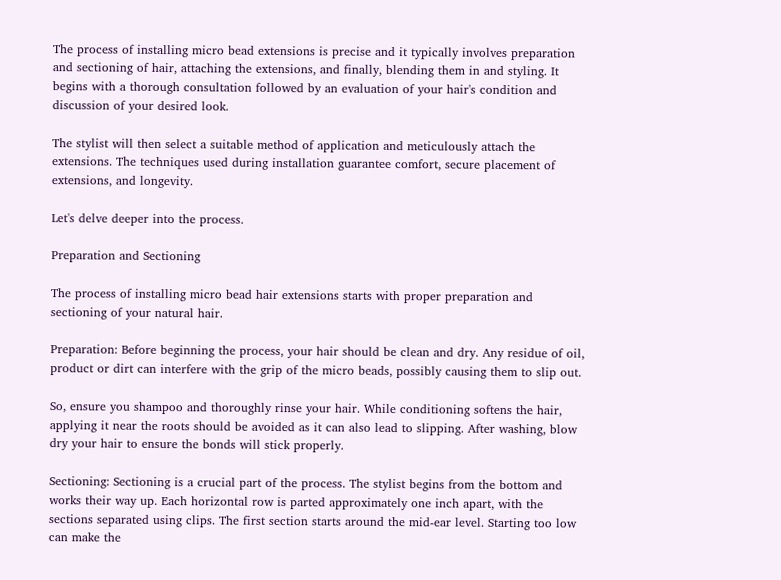The process of installing micro bead extensions is precise and it typically involves preparation and sectioning of hair, attaching the extensions, and finally, blending them in and styling. It begins with a thorough consultation followed by an evaluation of your hair's condition and discussion of your desired look.

The stylist will then select a suitable method of application and meticulously attach the extensions. The techniques used during installation guarantee comfort, secure placement of extensions, and longevity.

Let's delve deeper into the process.

Preparation and Sectioning

The process of installing micro bead hair extensions starts with proper preparation and sectioning of your natural hair.

Preparation: Before beginning the process, your hair should be clean and dry. Any residue of oil, product or dirt can interfere with the grip of the micro beads, possibly causing them to slip out.

So, ensure you shampoo and thoroughly rinse your hair. While conditioning softens the hair, applying it near the roots should be avoided as it can also lead to slipping. After washing, blow dry your hair to ensure the bonds will stick properly.

Sectioning: Sectioning is a crucial part of the process. The stylist begins from the bottom and works their way up. Each horizontal row is parted approximately one inch apart, with the sections separated using clips. The first section starts around the mid-ear level. Starting too low can make the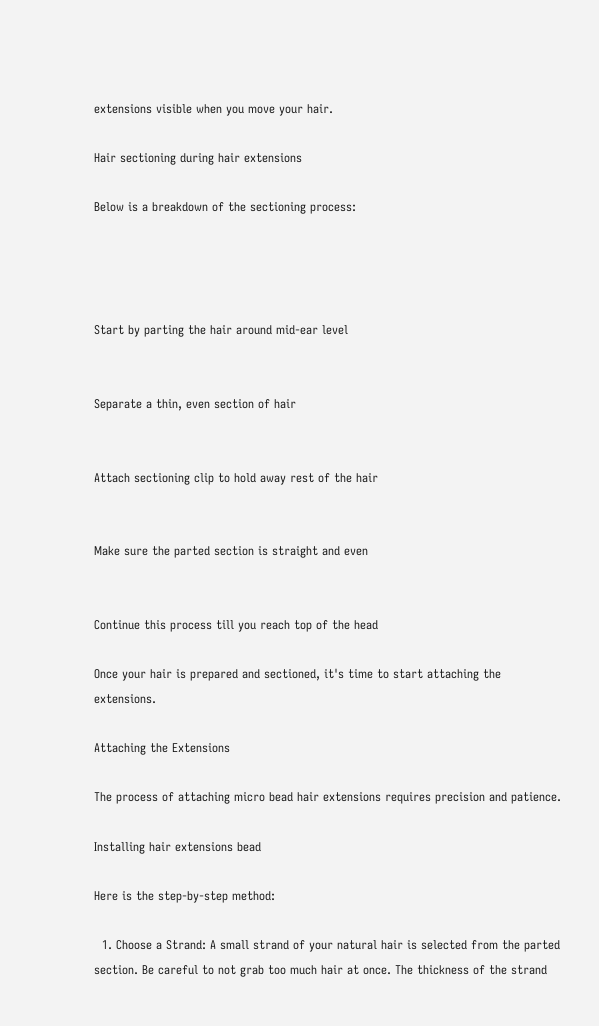extensions visible when you move your hair.

Hair sectioning during hair extensions

Below is a breakdown of the sectioning process:




Start by parting the hair around mid-ear level


Separate a thin, even section of hair


Attach sectioning clip to hold away rest of the hair


Make sure the parted section is straight and even


Continue this process till you reach top of the head

Once your hair is prepared and sectioned, it's time to start attaching the extensions.

Attaching the Extensions

The process of attaching micro bead hair extensions requires precision and patience.

Installing hair extensions bead

Here is the step-by-step method:

  1. Choose a Strand: A small strand of your natural hair is selected from the parted section. Be careful to not grab too much hair at once. The thickness of the strand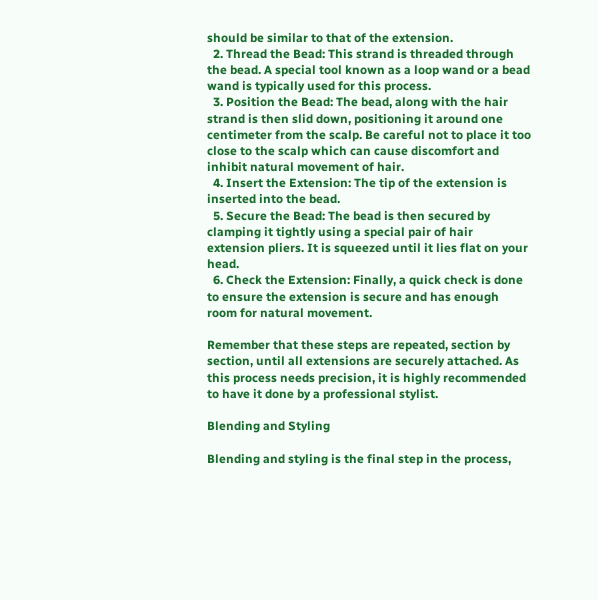should be similar to that of the extension.
  2. Thread the Bead: This strand is threaded through the bead. A special tool known as a loop wand or a bead wand is typically used for this process.
  3. Position the Bead: The bead, along with the hair strand is then slid down, positioning it around one centimeter from the scalp. Be careful not to place it too close to the scalp which can cause discomfort and inhibit natural movement of hair.
  4. Insert the Extension: The tip of the extension is inserted into the bead.
  5. Secure the Bead: The bead is then secured by clamping it tightly using a special pair of hair extension pliers. It is squeezed until it lies flat on your head.
  6. Check the Extension: Finally, a quick check is done to ensure the extension is secure and has enough room for natural movement.

Remember that these steps are repeated, section by section, until all extensions are securely attached. As this process needs precision, it is highly recommended to have it done by a professional stylist.

Blending and Styling

Blending and styling is the final step in the process,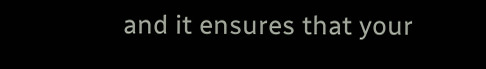and it ensures that your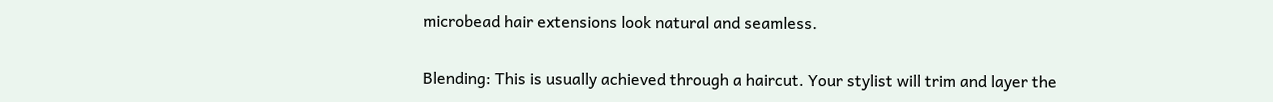microbead hair extensions look natural and seamless.

Blending: This is usually achieved through a haircut. Your stylist will trim and layer the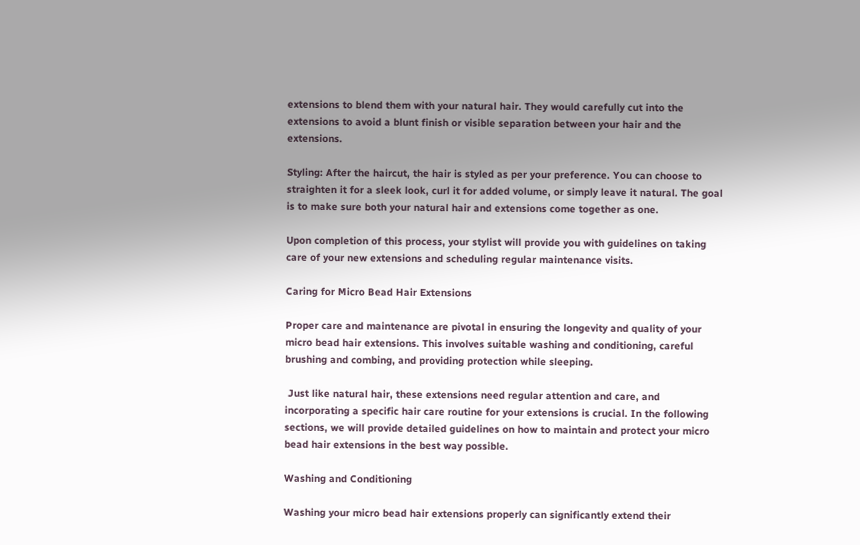extensions to blend them with your natural hair. They would carefully cut into the extensions to avoid a blunt finish or visible separation between your hair and the extensions.

Styling: After the haircut, the hair is styled as per your preference. You can choose to straighten it for a sleek look, curl it for added volume, or simply leave it natural. The goal is to make sure both your natural hair and extensions come together as one.

Upon completion of this process, your stylist will provide you with guidelines on taking care of your new extensions and scheduling regular maintenance visits.

Caring for Micro Bead Hair Extensions

Proper care and maintenance are pivotal in ensuring the longevity and quality of your micro bead hair extensions. This involves suitable washing and conditioning, careful brushing and combing, and providing protection while sleeping.

 Just like natural hair, these extensions need regular attention and care, and incorporating a specific hair care routine for your extensions is crucial. In the following sections, we will provide detailed guidelines on how to maintain and protect your micro bead hair extensions in the best way possible.

Washing and Conditioning

Washing your micro bead hair extensions properly can significantly extend their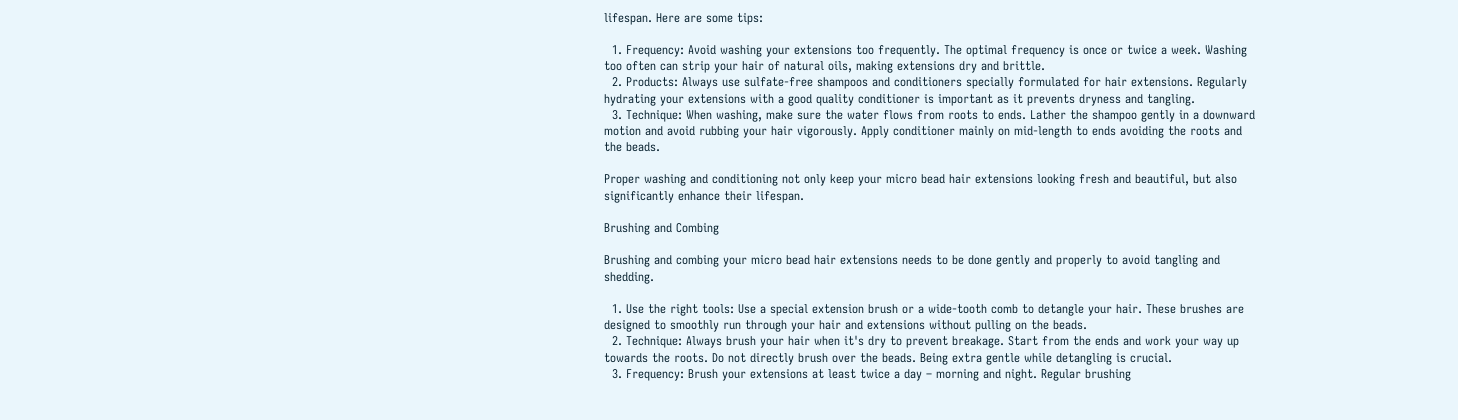lifespan. Here are some tips:

  1. Frequency: Avoid washing your extensions too frequently. The optimal frequency is once or twice a week. Washing too often can strip your hair of natural oils, making extensions dry and brittle.
  2. Products: Always use sulfate-free shampoos and conditioners specially formulated for hair extensions. Regularly hydrating your extensions with a good quality conditioner is important as it prevents dryness and tangling.
  3. Technique: When washing, make sure the water flows from roots to ends. Lather the shampoo gently in a downward motion and avoid rubbing your hair vigorously. Apply conditioner mainly on mid-length to ends avoiding the roots and the beads.

Proper washing and conditioning not only keep your micro bead hair extensions looking fresh and beautiful, but also significantly enhance their lifespan.

Brushing and Combing

Brushing and combing your micro bead hair extensions needs to be done gently and properly to avoid tangling and shedding.

  1. Use the right tools: Use a special extension brush or a wide-tooth comb to detangle your hair. These brushes are designed to smoothly run through your hair and extensions without pulling on the beads.
  2. Technique: Always brush your hair when it's dry to prevent breakage. Start from the ends and work your way up towards the roots. Do not directly brush over the beads. Being extra gentle while detangling is crucial.
  3. Frequency: Brush your extensions at least twice a day – morning and night. Regular brushing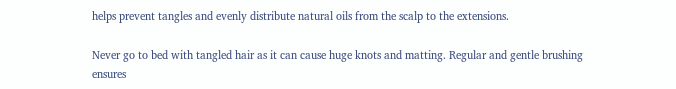helps prevent tangles and evenly distribute natural oils from the scalp to the extensions.

Never go to bed with tangled hair as it can cause huge knots and matting. Regular and gentle brushing ensures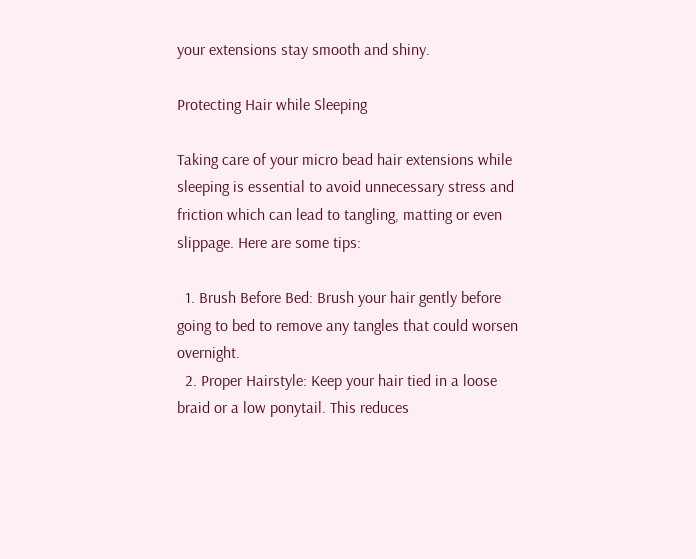your extensions stay smooth and shiny.

Protecting Hair while Sleeping

Taking care of your micro bead hair extensions while sleeping is essential to avoid unnecessary stress and friction which can lead to tangling, matting or even slippage. Here are some tips:

  1. Brush Before Bed: Brush your hair gently before going to bed to remove any tangles that could worsen overnight.
  2. Proper Hairstyle: Keep your hair tied in a loose braid or a low ponytail. This reduces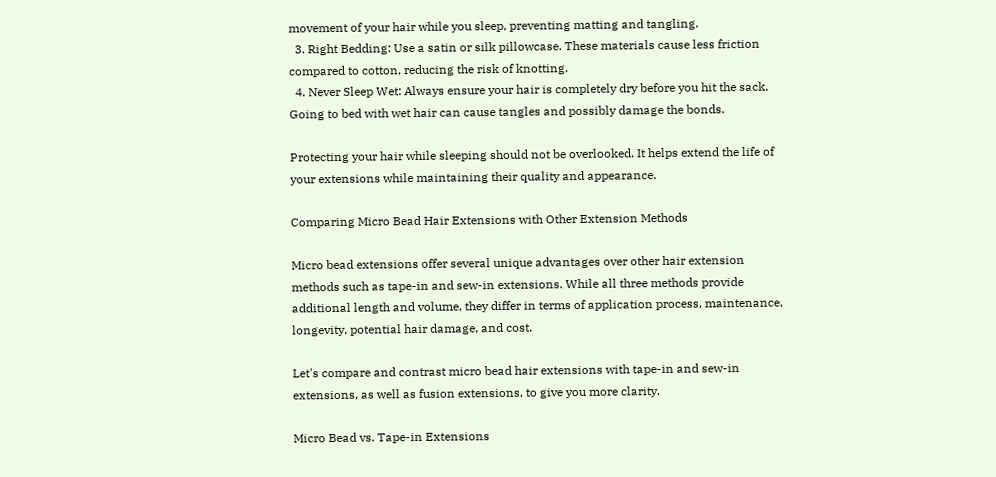movement of your hair while you sleep, preventing matting and tangling.
  3. Right Bedding: Use a satin or silk pillowcase. These materials cause less friction compared to cotton, reducing the risk of knotting.
  4. Never Sleep Wet: Always ensure your hair is completely dry before you hit the sack. Going to bed with wet hair can cause tangles and possibly damage the bonds.

Protecting your hair while sleeping should not be overlooked. It helps extend the life of your extensions while maintaining their quality and appearance.

Comparing Micro Bead Hair Extensions with Other Extension Methods

Micro bead extensions offer several unique advantages over other hair extension methods such as tape-in and sew-in extensions. While all three methods provide additional length and volume, they differ in terms of application process, maintenance, longevity, potential hair damage, and cost.

Let's compare and contrast micro bead hair extensions with tape-in and sew-in extensions, as well as fusion extensions, to give you more clarity.

Micro Bead vs. Tape-in Extensions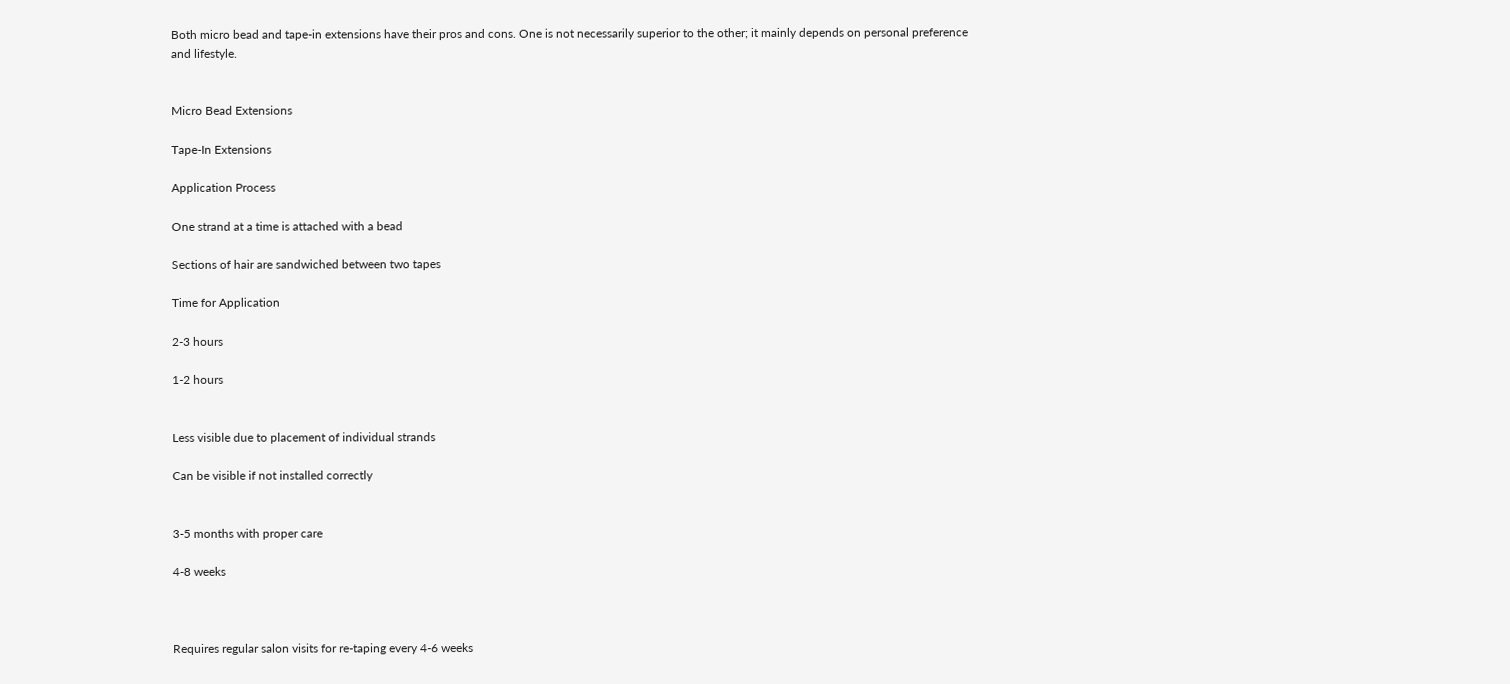Both micro bead and tape-in extensions have their pros and cons. One is not necessarily superior to the other; it mainly depends on personal preference and lifestyle.


Micro Bead Extensions

Tape-In Extensions

Application Process

One strand at a time is attached with a bead

Sections of hair are sandwiched between two tapes

Time for Application

2-3 hours

1-2 hours


Less visible due to placement of individual strands

Can be visible if not installed correctly


3-5 months with proper care

4-8 weeks



Requires regular salon visits for re-taping every 4-6 weeks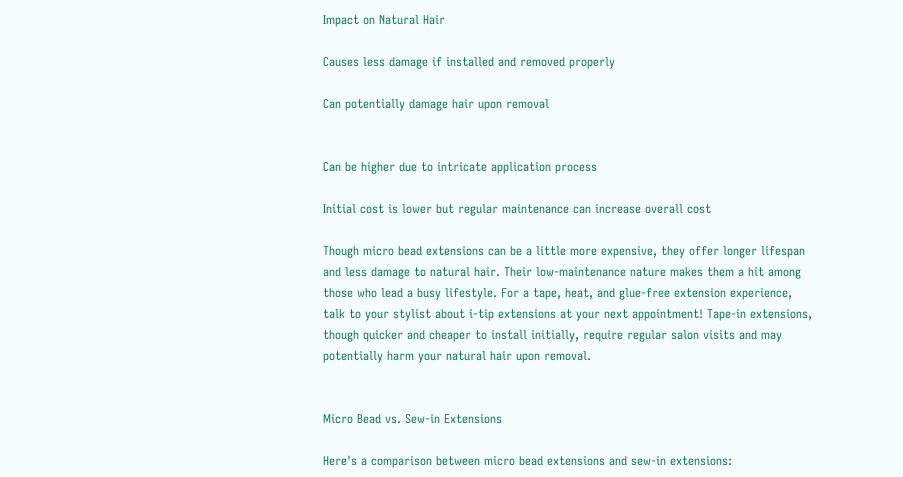Impact on Natural Hair

Causes less damage if installed and removed properly

Can potentially damage hair upon removal


Can be higher due to intricate application process

Initial cost is lower but regular maintenance can increase overall cost

Though micro bead extensions can be a little more expensive, they offer longer lifespan and less damage to natural hair. Their low-maintenance nature makes them a hit among those who lead a busy lifestyle. For a tape, heat, and glue-free extension experience, talk to your stylist about i-tip extensions at your next appointment! Tape-in extensions, though quicker and cheaper to install initially, require regular salon visits and may potentially harm your natural hair upon removal.


Micro Bead vs. Sew-in Extensions

Here's a comparison between micro bead extensions and sew-in extensions: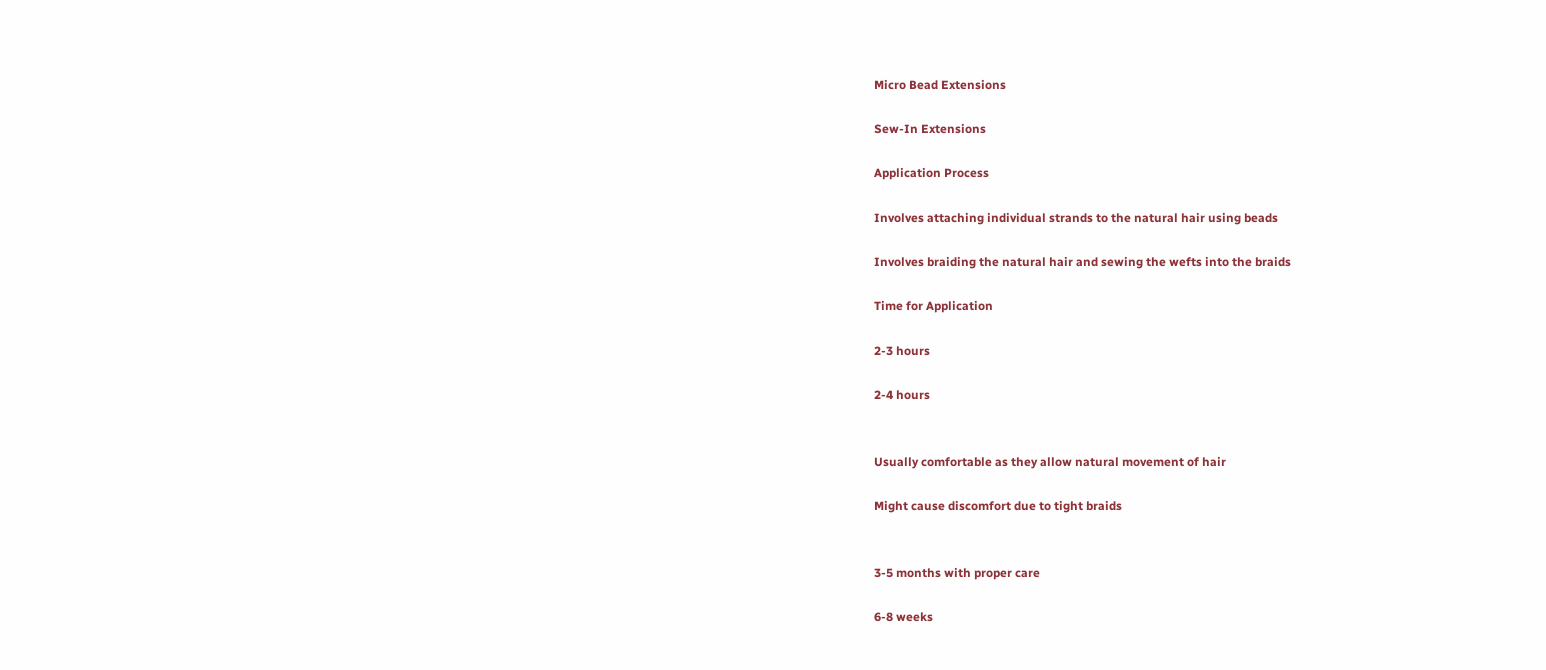Micro Bead Extensions

Sew-In Extensions

Application Process

Involves attaching individual strands to the natural hair using beads

Involves braiding the natural hair and sewing the wefts into the braids

Time for Application

2-3 hours

2-4 hours


Usually comfortable as they allow natural movement of hair

Might cause discomfort due to tight braids


3-5 months with proper care

6-8 weeks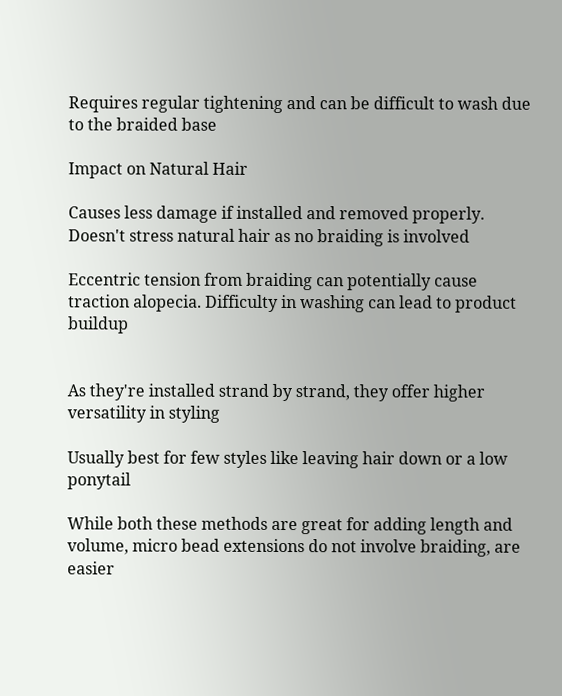Requires regular tightening and can be difficult to wash due to the braided base

Impact on Natural Hair

Causes less damage if installed and removed properly. Doesn't stress natural hair as no braiding is involved

Eccentric tension from braiding can potentially cause traction alopecia. Difficulty in washing can lead to product buildup


As they're installed strand by strand, they offer higher versatility in styling

Usually best for few styles like leaving hair down or a low ponytail

While both these methods are great for adding length and volume, micro bead extensions do not involve braiding, are easier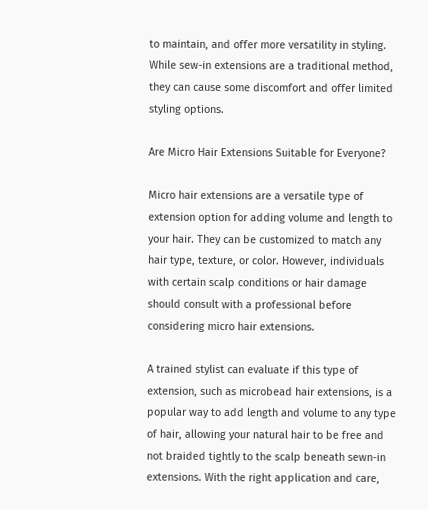to maintain, and offer more versatility in styling. While sew-in extensions are a traditional method, they can cause some discomfort and offer limited styling options.

Are Micro Hair Extensions Suitable for Everyone?

Micro hair extensions are a versatile type of extension option for adding volume and length to your hair. They can be customized to match any hair type, texture, or color. However, individuals with certain scalp conditions or hair damage should consult with a professional before considering micro hair extensions.

A trained stylist can evaluate if this type of extension, such as microbead hair extensions, is a popular way to add length and volume to any type of hair, allowing your natural hair to be free and not braided tightly to the scalp beneath sewn-in extensions. With the right application and care,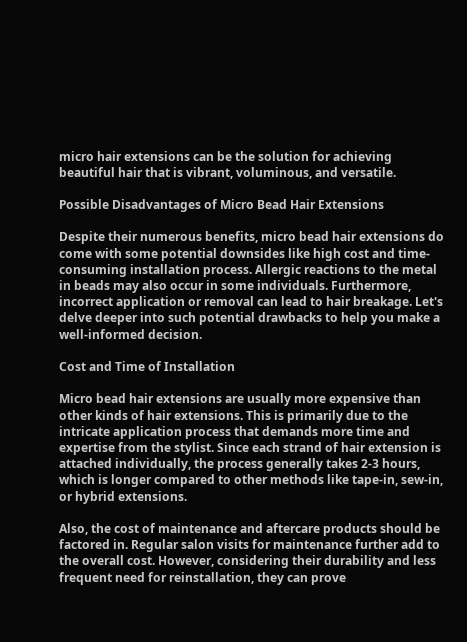micro hair extensions can be the solution for achieving beautiful hair that is vibrant, voluminous, and versatile.

Possible Disadvantages of Micro Bead Hair Extensions

Despite their numerous benefits, micro bead hair extensions do come with some potential downsides like high cost and time-consuming installation process. Allergic reactions to the metal in beads may also occur in some individuals. Furthermore, incorrect application or removal can lead to hair breakage. Let's delve deeper into such potential drawbacks to help you make a well-informed decision.

Cost and Time of Installation

Micro bead hair extensions are usually more expensive than other kinds of hair extensions. This is primarily due to the intricate application process that demands more time and expertise from the stylist. Since each strand of hair extension is attached individually, the process generally takes 2-3 hours, which is longer compared to other methods like tape-in, sew-in, or hybrid extensions.

Also, the cost of maintenance and aftercare products should be factored in. Regular salon visits for maintenance further add to the overall cost. However, considering their durability and less frequent need for reinstallation, they can prove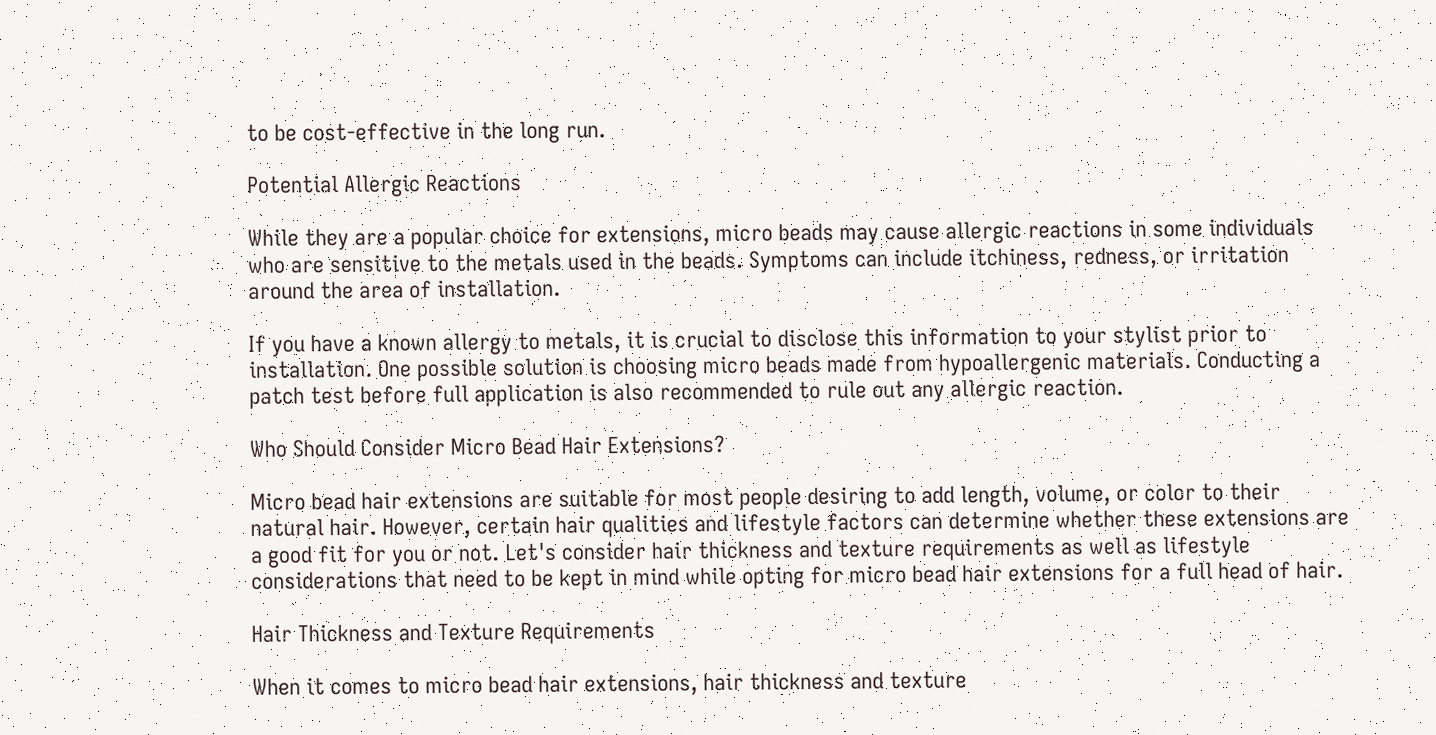to be cost-effective in the long run.

Potential Allergic Reactions

While they are a popular choice for extensions, micro beads may cause allergic reactions in some individuals who are sensitive to the metals used in the beads. Symptoms can include itchiness, redness, or irritation around the area of installation.

If you have a known allergy to metals, it is crucial to disclose this information to your stylist prior to installation. One possible solution is choosing micro beads made from hypoallergenic materials. Conducting a patch test before full application is also recommended to rule out any allergic reaction.

Who Should Consider Micro Bead Hair Extensions?

Micro bead hair extensions are suitable for most people desiring to add length, volume, or color to their natural hair. However, certain hair qualities and lifestyle factors can determine whether these extensions are a good fit for you or not. Let's consider hair thickness and texture requirements as well as lifestyle considerations that need to be kept in mind while opting for micro bead hair extensions for a full head of hair.

Hair Thickness and Texture Requirements

When it comes to micro bead hair extensions, hair thickness and texture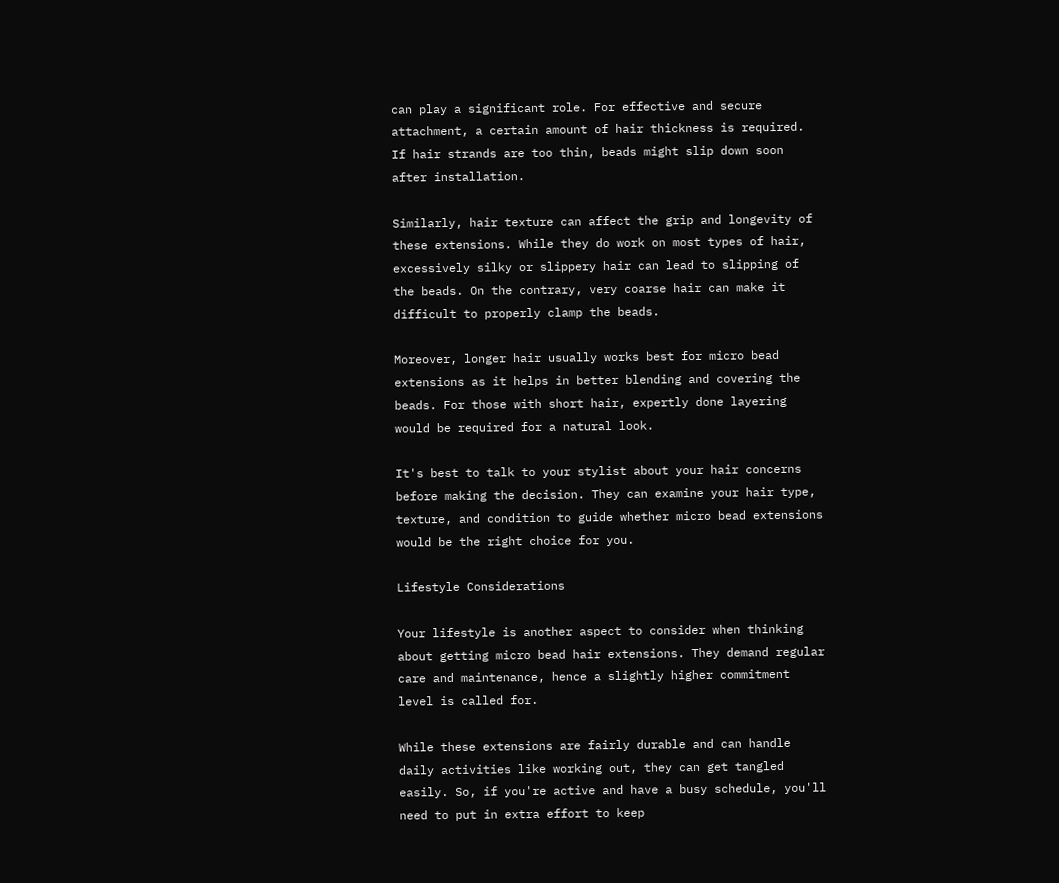can play a significant role. For effective and secure attachment, a certain amount of hair thickness is required. If hair strands are too thin, beads might slip down soon after installation.

Similarly, hair texture can affect the grip and longevity of these extensions. While they do work on most types of hair, excessively silky or slippery hair can lead to slipping of the beads. On the contrary, very coarse hair can make it difficult to properly clamp the beads.

Moreover, longer hair usually works best for micro bead extensions as it helps in better blending and covering the beads. For those with short hair, expertly done layering would be required for a natural look.

It's best to talk to your stylist about your hair concerns before making the decision. They can examine your hair type, texture, and condition to guide whether micro bead extensions would be the right choice for you.

Lifestyle Considerations

Your lifestyle is another aspect to consider when thinking about getting micro bead hair extensions. They demand regular care and maintenance, hence a slightly higher commitment level is called for.

While these extensions are fairly durable and can handle daily activities like working out, they can get tangled easily. So, if you're active and have a busy schedule, you'll need to put in extra effort to keep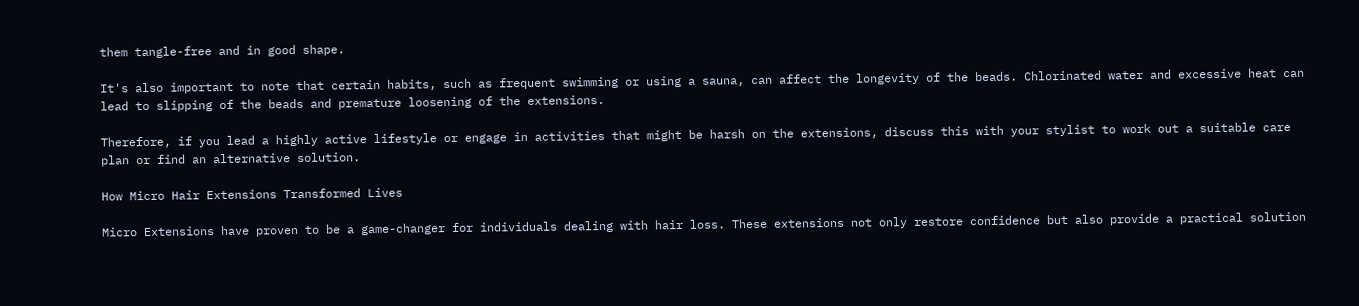them tangle-free and in good shape.

It's also important to note that certain habits, such as frequent swimming or using a sauna, can affect the longevity of the beads. Chlorinated water and excessive heat can lead to slipping of the beads and premature loosening of the extensions.

Therefore, if you lead a highly active lifestyle or engage in activities that might be harsh on the extensions, discuss this with your stylist to work out a suitable care plan or find an alternative solution.

How Micro Hair Extensions Transformed Lives

Micro Extensions have proven to be a game-changer for individuals dealing with hair loss. These extensions not only restore confidence but also provide a practical solution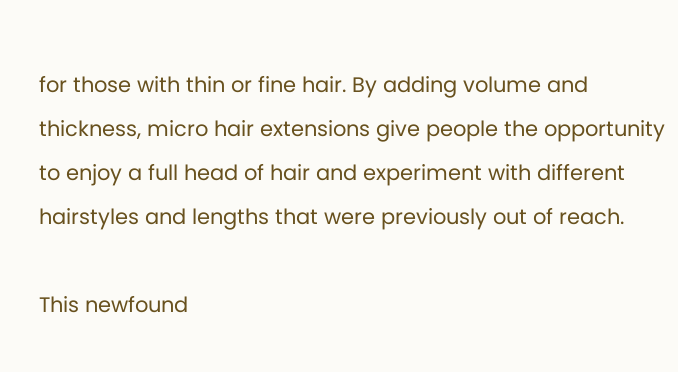for those with thin or fine hair. By adding volume and thickness, micro hair extensions give people the opportunity to enjoy a full head of hair and experiment with different hairstyles and lengths that were previously out of reach.

This newfound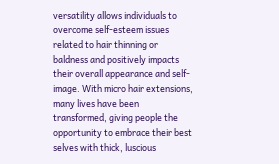versatility allows individuals to overcome self-esteem issues related to hair thinning or baldness and positively impacts their overall appearance and self-image. With micro hair extensions, many lives have been transformed, giving people the opportunity to embrace their best selves with thick, luscious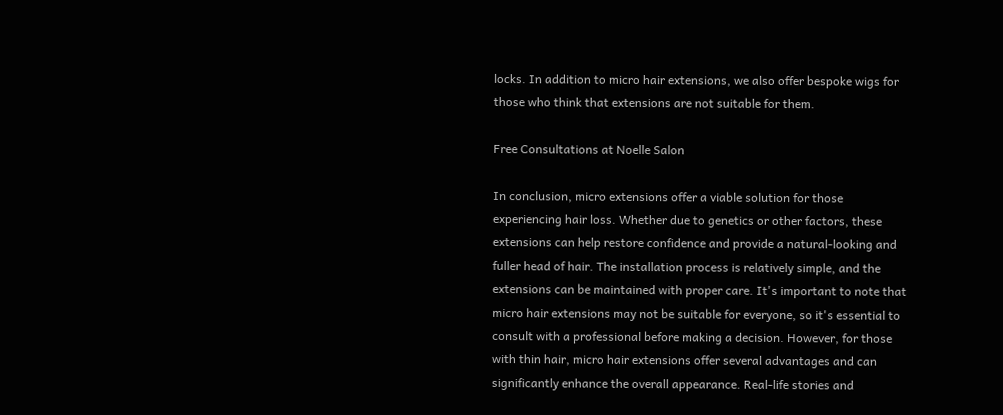locks. In addition to micro hair extensions, we also offer bespoke wigs for those who think that extensions are not suitable for them.

Free Consultations at Noelle Salon

In conclusion, micro extensions offer a viable solution for those experiencing hair loss. Whether due to genetics or other factors, these extensions can help restore confidence and provide a natural-looking and fuller head of hair. The installation process is relatively simple, and the extensions can be maintained with proper care. It's important to note that micro hair extensions may not be suitable for everyone, so it's essential to consult with a professional before making a decision. However, for those with thin hair, micro hair extensions offer several advantages and can significantly enhance the overall appearance. Real-life stories and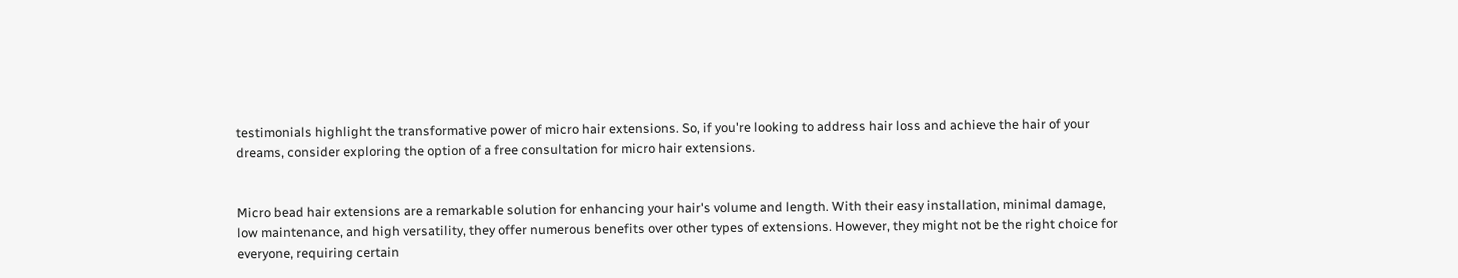testimonials highlight the transformative power of micro hair extensions. So, if you're looking to address hair loss and achieve the hair of your dreams, consider exploring the option of a free consultation for micro hair extensions.


Micro bead hair extensions are a remarkable solution for enhancing your hair's volume and length. With their easy installation, minimal damage, low maintenance, and high versatility, they offer numerous benefits over other types of extensions. However, they might not be the right choice for everyone, requiring certain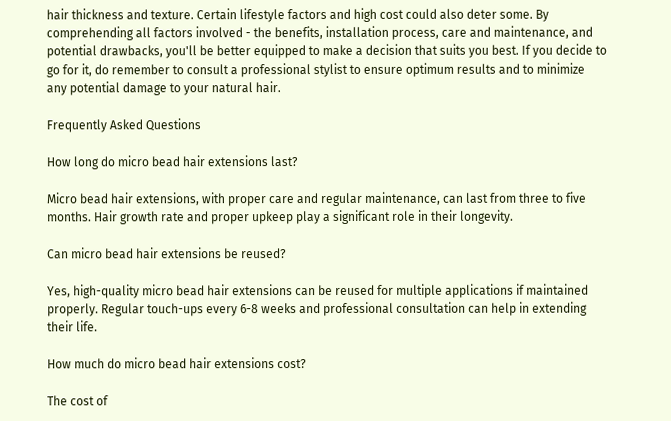hair thickness and texture. Certain lifestyle factors and high cost could also deter some. By comprehending all factors involved - the benefits, installation process, care and maintenance, and potential drawbacks, you'll be better equipped to make a decision that suits you best. If you decide to go for it, do remember to consult a professional stylist to ensure optimum results and to minimize any potential damage to your natural hair.

Frequently Asked Questions

How long do micro bead hair extensions last?

Micro bead hair extensions, with proper care and regular maintenance, can last from three to five months. Hair growth rate and proper upkeep play a significant role in their longevity.

Can micro bead hair extensions be reused?

Yes, high-quality micro bead hair extensions can be reused for multiple applications if maintained properly. Regular touch-ups every 6-8 weeks and professional consultation can help in extending their life.

How much do micro bead hair extensions cost?

The cost of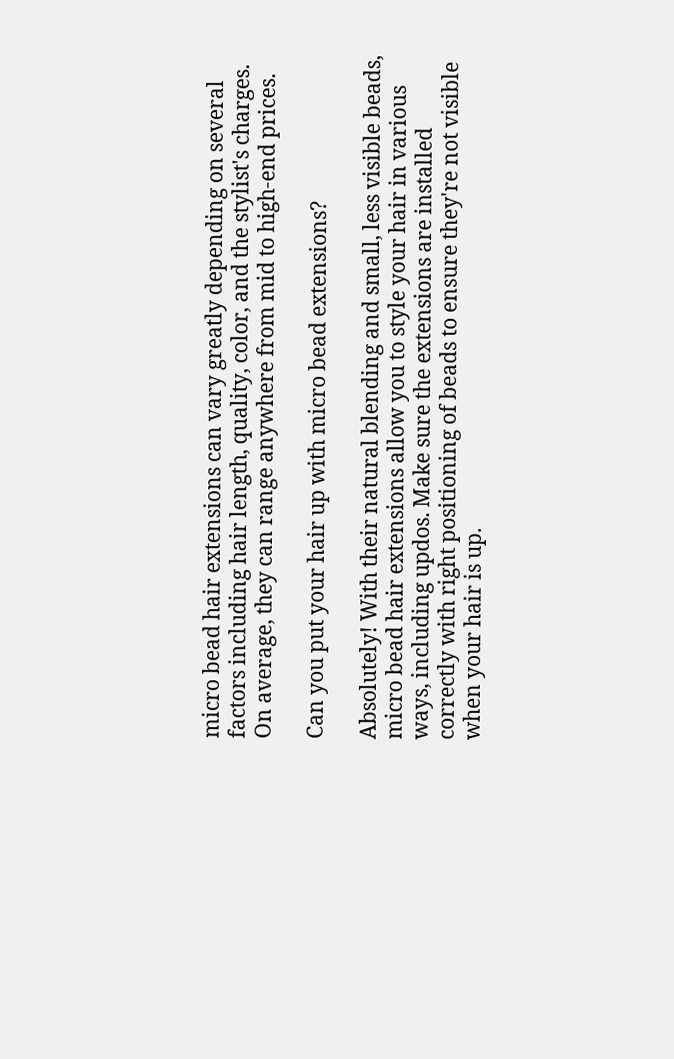micro bead hair extensions can vary greatly depending on several factors including hair length, quality, color, and the stylist's charges. On average, they can range anywhere from mid to high-end prices.

Can you put your hair up with micro bead extensions?

Absolutely! With their natural blending and small, less visible beads, micro bead hair extensions allow you to style your hair in various ways, including updos. Make sure the extensions are installed correctly with right positioning of beads to ensure they're not visible when your hair is up.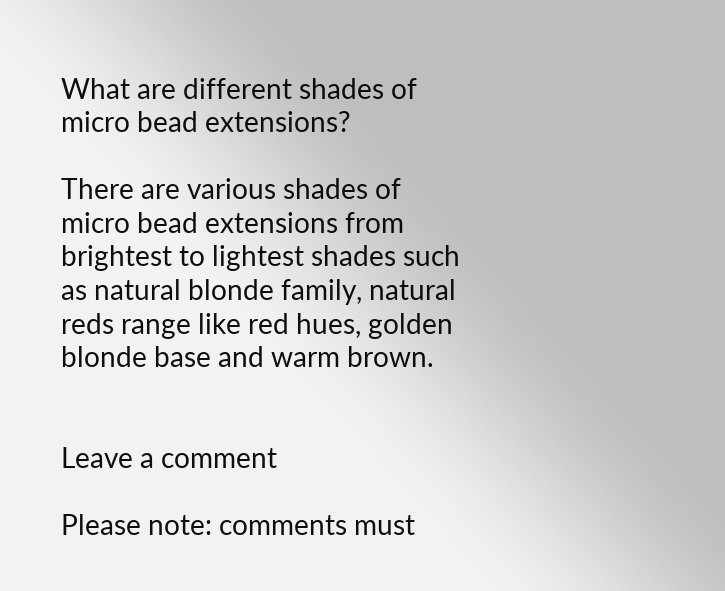What are different shades of micro bead extensions?

There are various shades of micro bead extensions from brightest to lightest shades such as natural blonde family, natural reds range like red hues, golden blonde base and warm brown.


Leave a comment

Please note: comments must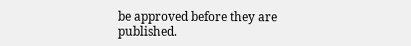be approved before they are published.